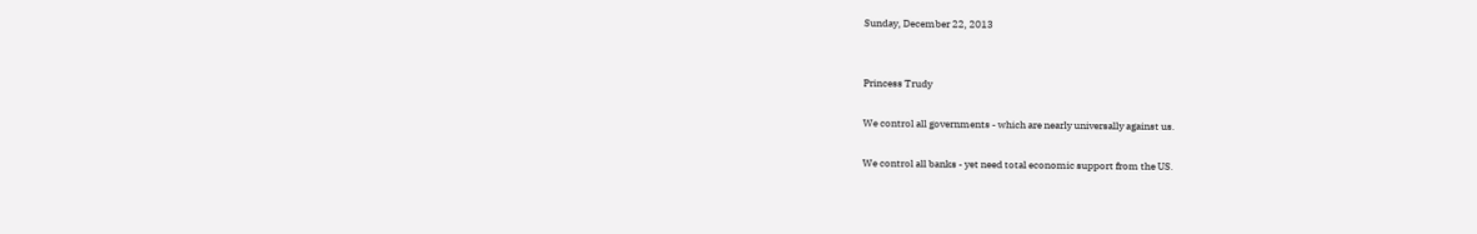Sunday, December 22, 2013


Princess Trudy

We control all governments - which are nearly universally against us.

We control all banks - yet need total economic support from the US.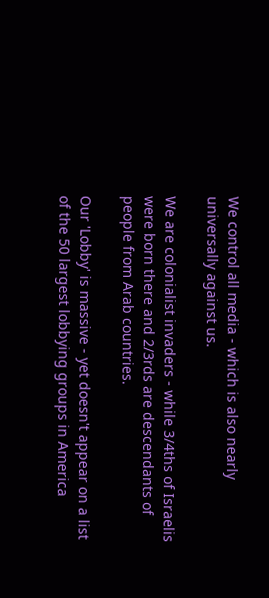We control all media - which is also nearly universally against us.

We are colonialist invaders - while 3/4ths of Israelis were born there and 2/3rds are descendants of people from Arab countries.

Our 'Lobby' is massive - yet doesn't appear on a list of the 50 largest lobbying groups in America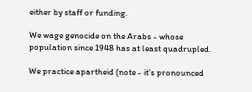either by staff or funding.

We wage genocide on the Arabs - whose population since 1948 has at least quadrupled.

We practice apartheid (note - it's pronounced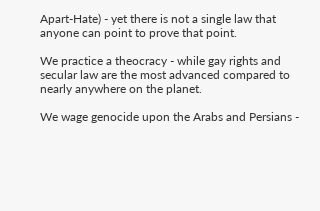Apart-Hate) - yet there is not a single law that anyone can point to prove that point.

We practice a theocracy - while gay rights and secular law are the most advanced compared to nearly anywhere on the planet.

We wage genocide upon the Arabs and Persians -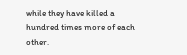while they have killed a hundred times more of each other.